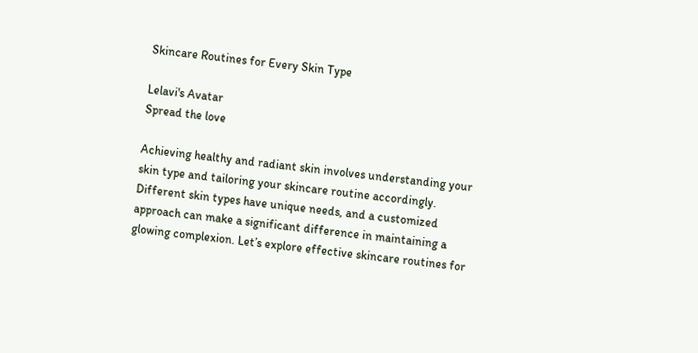Skincare Routines for Every Skin Type

Lelavi's Avatar
Spread the love

Achieving healthy and radiant skin involves understanding your skin type and tailoring your skincare routine accordingly. Different skin types have unique needs, and a customized approach can make a significant difference in maintaining a glowing complexion. Let’s explore effective skincare routines for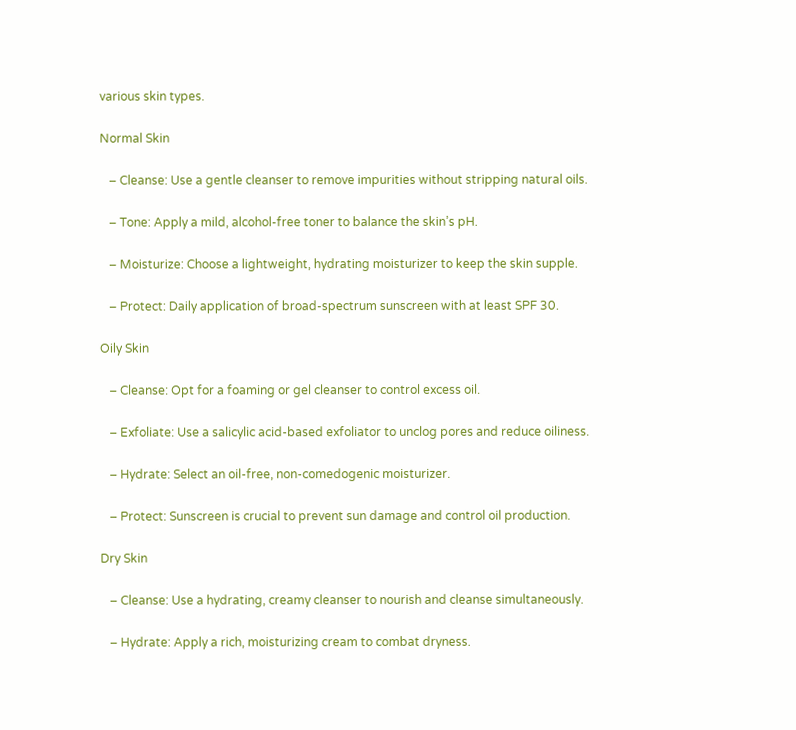various skin types.

Normal Skin

   – Cleanse: Use a gentle cleanser to remove impurities without stripping natural oils.

   – Tone: Apply a mild, alcohol-free toner to balance the skin’s pH.

   – Moisturize: Choose a lightweight, hydrating moisturizer to keep the skin supple.

   – Protect: Daily application of broad-spectrum sunscreen with at least SPF 30.

Oily Skin

   – Cleanse: Opt for a foaming or gel cleanser to control excess oil.

   – Exfoliate: Use a salicylic acid-based exfoliator to unclog pores and reduce oiliness.

   – Hydrate: Select an oil-free, non-comedogenic moisturizer.

   – Protect: Sunscreen is crucial to prevent sun damage and control oil production.

Dry Skin

   – Cleanse: Use a hydrating, creamy cleanser to nourish and cleanse simultaneously.

   – Hydrate: Apply a rich, moisturizing cream to combat dryness.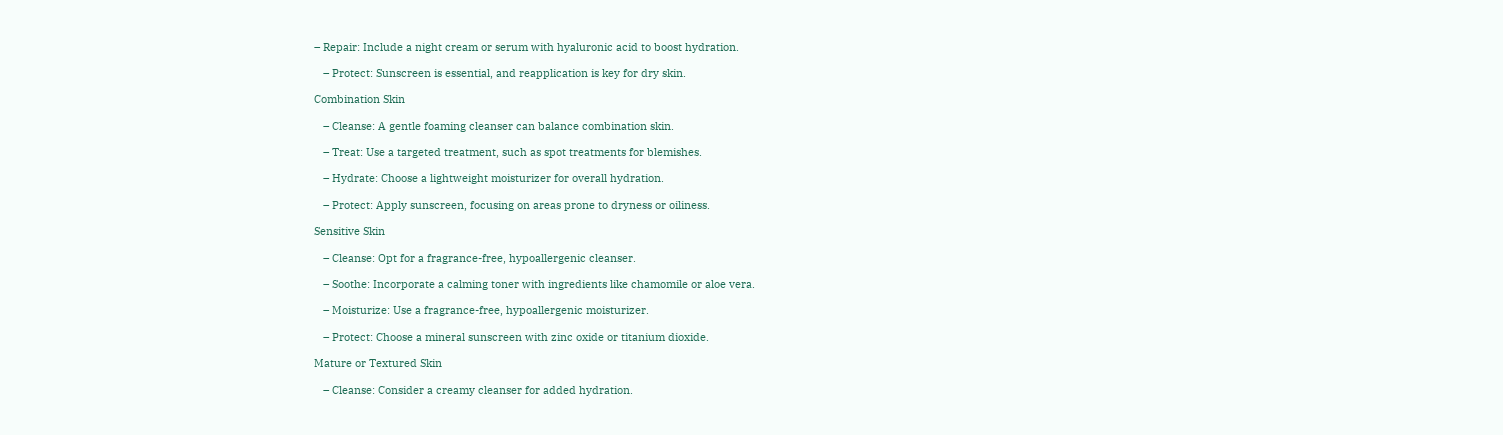– Repair: Include a night cream or serum with hyaluronic acid to boost hydration.

   – Protect: Sunscreen is essential, and reapplication is key for dry skin.

Combination Skin

   – Cleanse: A gentle foaming cleanser can balance combination skin.

   – Treat: Use a targeted treatment, such as spot treatments for blemishes.

   – Hydrate: Choose a lightweight moisturizer for overall hydration.

   – Protect: Apply sunscreen, focusing on areas prone to dryness or oiliness.

Sensitive Skin

   – Cleanse: Opt for a fragrance-free, hypoallergenic cleanser.

   – Soothe: Incorporate a calming toner with ingredients like chamomile or aloe vera.

   – Moisturize: Use a fragrance-free, hypoallergenic moisturizer.

   – Protect: Choose a mineral sunscreen with zinc oxide or titanium dioxide.

Mature or Textured Skin

   – Cleanse: Consider a creamy cleanser for added hydration.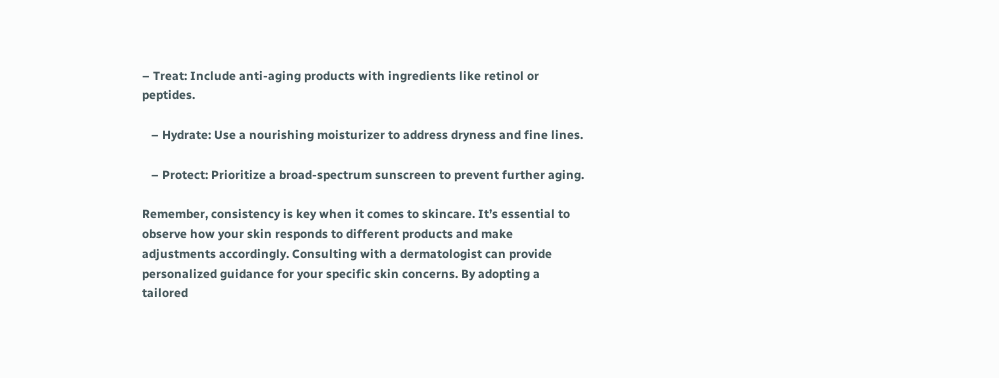– Treat: Include anti-aging products with ingredients like retinol or peptides.

   – Hydrate: Use a nourishing moisturizer to address dryness and fine lines.

   – Protect: Prioritize a broad-spectrum sunscreen to prevent further aging.

Remember, consistency is key when it comes to skincare. It’s essential to observe how your skin responds to different products and make adjustments accordingly. Consulting with a dermatologist can provide personalized guidance for your specific skin concerns. By adopting a tailored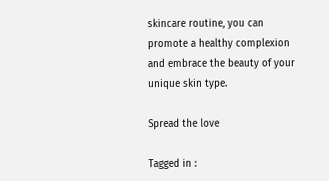skincare routine, you can promote a healthy complexion and embrace the beauty of your unique skin type.

Spread the love

Tagged in :